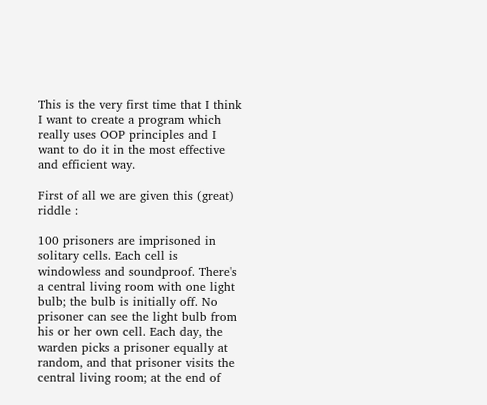This is the very first time that I think I want to create a program which really uses OOP principles and I want to do it in the most effective and efficient way.

First of all we are given this (great) riddle :

100 prisoners are imprisoned in solitary cells. Each cell is windowless and soundproof. There's a central living room with one light bulb; the bulb is initially off. No prisoner can see the light bulb from his or her own cell. Each day, the warden picks a prisoner equally at random, and that prisoner visits the central living room; at the end of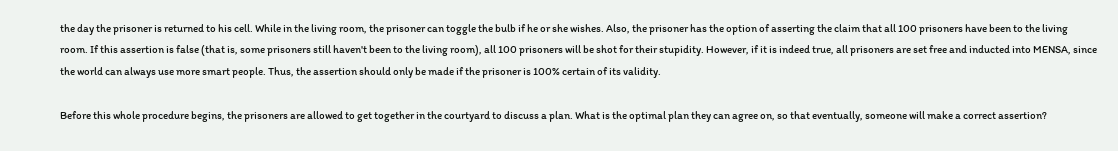the day the prisoner is returned to his cell. While in the living room, the prisoner can toggle the bulb if he or she wishes. Also, the prisoner has the option of asserting the claim that all 100 prisoners have been to the living room. If this assertion is false (that is, some prisoners still haven't been to the living room), all 100 prisoners will be shot for their stupidity. However, if it is indeed true, all prisoners are set free and inducted into MENSA, since the world can always use more smart people. Thus, the assertion should only be made if the prisoner is 100% certain of its validity.

Before this whole procedure begins, the prisoners are allowed to get together in the courtyard to discuss a plan. What is the optimal plan they can agree on, so that eventually, someone will make a correct assertion?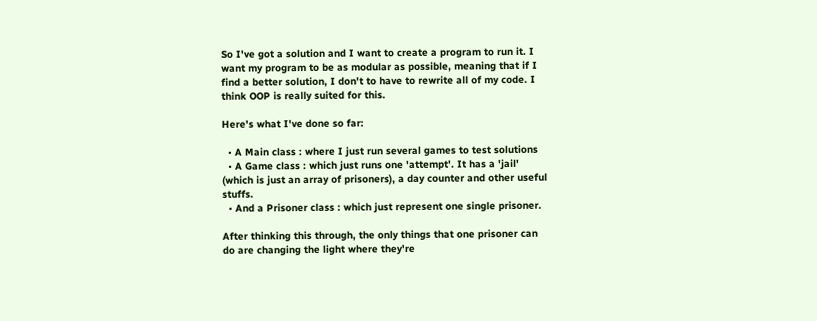So I've got a solution and I want to create a program to run it. I want my program to be as modular as possible, meaning that if I find a better solution, I don't to have to rewrite all of my code. I think OOP is really suited for this.

Here's what I've done so far:

  • A Main class : where I just run several games to test solutions
  • A Game class : which just runs one 'attempt'. It has a 'jail' (which is just an array of prisoners), a day counter and other useful stuffs.
  • And a Prisoner class : which just represent one single prisoner.

After thinking this through, the only things that one prisoner can do are changing the light where they're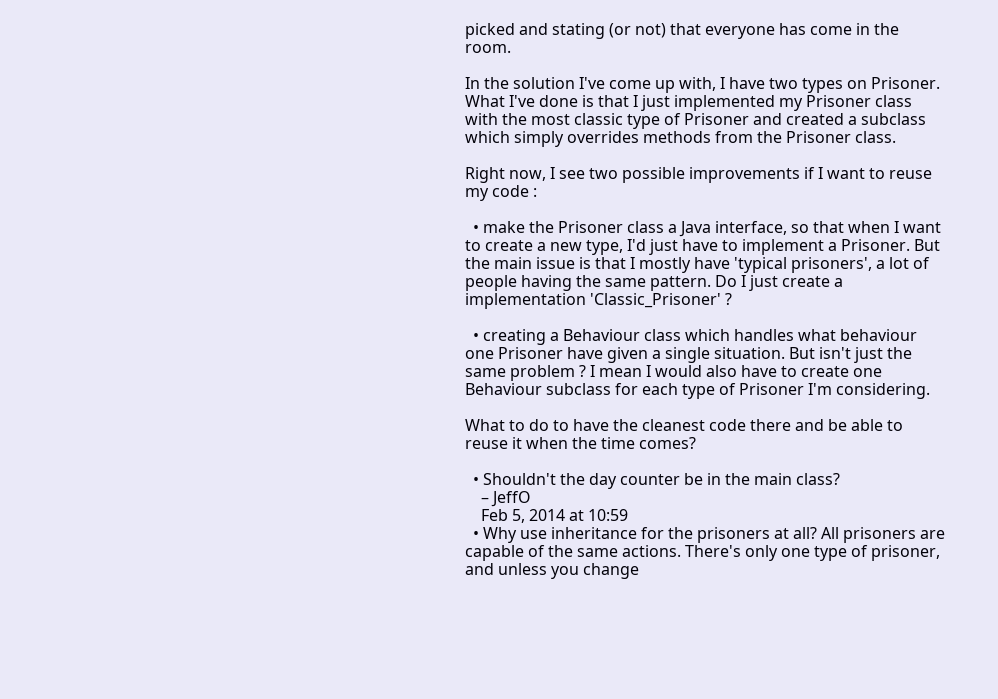picked and stating (or not) that everyone has come in the room.

In the solution I've come up with, I have two types on Prisoner. What I've done is that I just implemented my Prisoner class with the most classic type of Prisoner and created a subclass which simply overrides methods from the Prisoner class.

Right now, I see two possible improvements if I want to reuse my code :

  • make the Prisoner class a Java interface, so that when I want to create a new type, I'd just have to implement a Prisoner. But the main issue is that I mostly have 'typical prisoners', a lot of people having the same pattern. Do I just create a implementation 'Classic_Prisoner' ?

  • creating a Behaviour class which handles what behaviour one Prisoner have given a single situation. But isn't just the same problem ? I mean I would also have to create one Behaviour subclass for each type of Prisoner I'm considering.

What to do to have the cleanest code there and be able to reuse it when the time comes?

  • Shouldn't the day counter be in the main class?
    – JeffO
    Feb 5, 2014 at 10:59
  • Why use inheritance for the prisoners at all? All prisoners are capable of the same actions. There's only one type of prisoner, and unless you change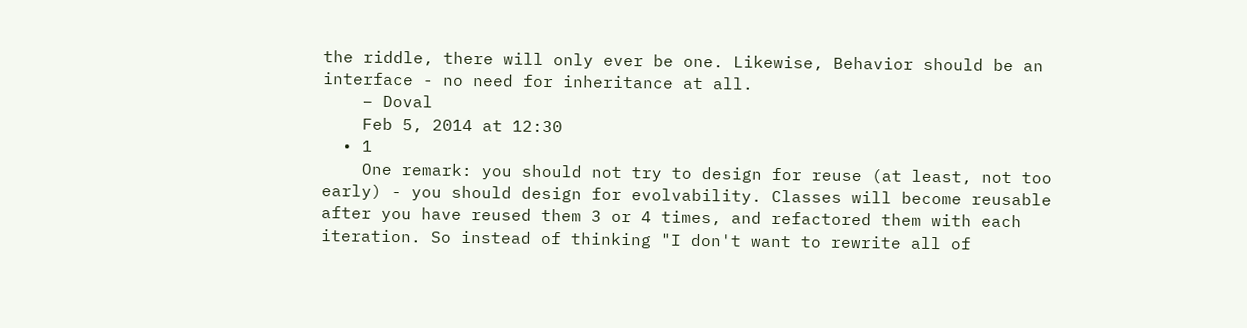the riddle, there will only ever be one. Likewise, Behavior should be an interface - no need for inheritance at all.
    – Doval
    Feb 5, 2014 at 12:30
  • 1
    One remark: you should not try to design for reuse (at least, not too early) - you should design for evolvability. Classes will become reusable after you have reused them 3 or 4 times, and refactored them with each iteration. So instead of thinking "I don't want to rewrite all of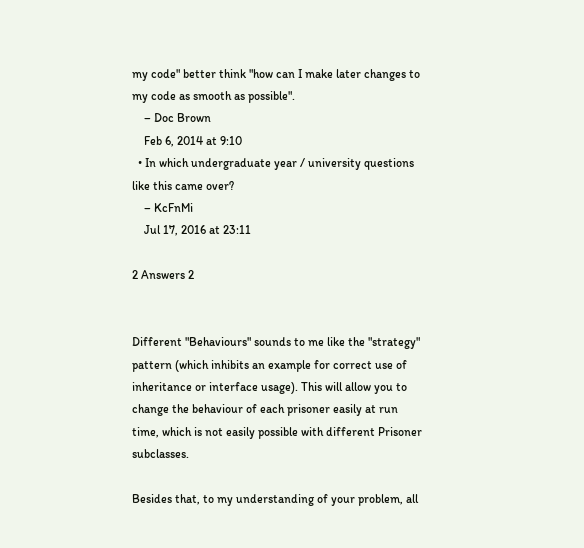my code" better think "how can I make later changes to my code as smooth as possible".
    – Doc Brown
    Feb 6, 2014 at 9:10
  • In which undergraduate year / university questions like this came over?
    – KcFnMi
    Jul 17, 2016 at 23:11

2 Answers 2


Different "Behaviours" sounds to me like the "strategy" pattern (which inhibits an example for correct use of inheritance or interface usage). This will allow you to change the behaviour of each prisoner easily at run time, which is not easily possible with different Prisoner subclasses.

Besides that, to my understanding of your problem, all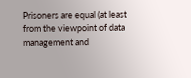Prisoners are equal (at least from the viewpoint of data management and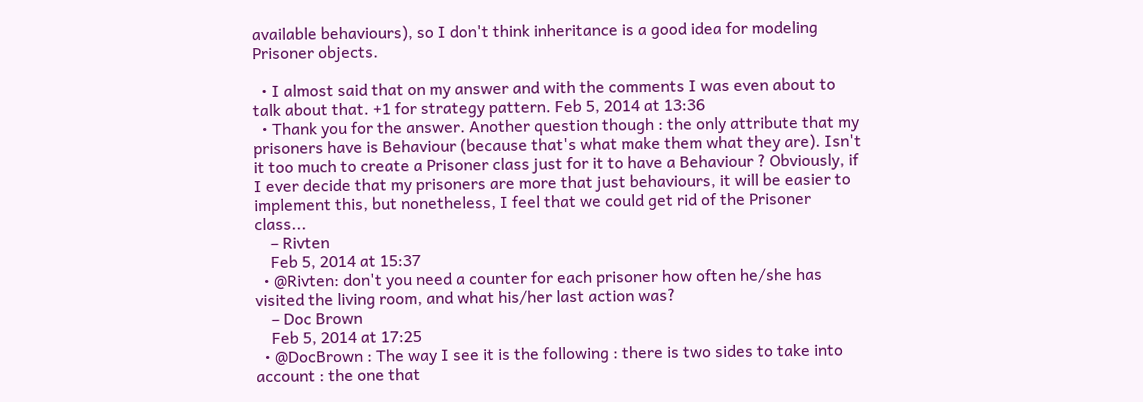available behaviours), so I don't think inheritance is a good idea for modeling Prisoner objects.

  • I almost said that on my answer and with the comments I was even about to talk about that. +1 for strategy pattern. Feb 5, 2014 at 13:36
  • Thank you for the answer. Another question though : the only attribute that my prisoners have is Behaviour (because that's what make them what they are). Isn't it too much to create a Prisoner class just for it to have a Behaviour ? Obviously, if I ever decide that my prisoners are more that just behaviours, it will be easier to implement this, but nonetheless, I feel that we could get rid of the Prisoner class...
    – Rivten
    Feb 5, 2014 at 15:37
  • @Rivten: don't you need a counter for each prisoner how often he/she has visited the living room, and what his/her last action was?
    – Doc Brown
    Feb 5, 2014 at 17:25
  • @DocBrown : The way I see it is the following : there is two sides to take into account : the one that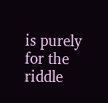is purely for the riddle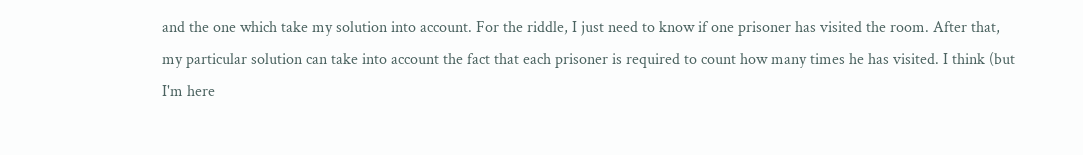and the one which take my solution into account. For the riddle, I just need to know if one prisoner has visited the room. After that, my particular solution can take into account the fact that each prisoner is required to count how many times he has visited. I think (but I'm here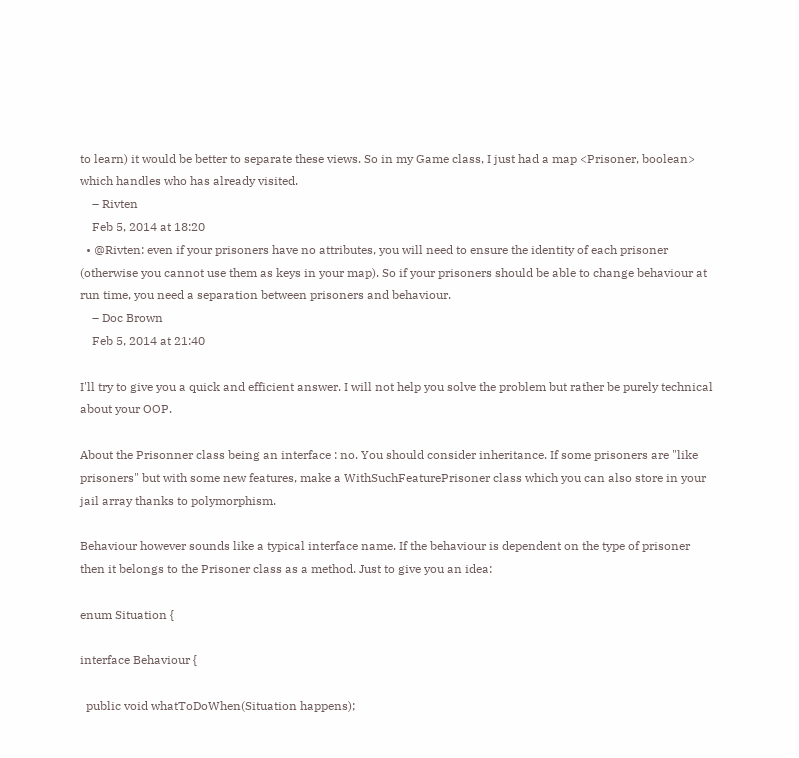to learn) it would be better to separate these views. So in my Game class, I just had a map <Prisoner, boolean> which handles who has already visited.
    – Rivten
    Feb 5, 2014 at 18:20
  • @Rivten: even if your prisoners have no attributes, you will need to ensure the identity of each prisoner (otherwise you cannot use them as keys in your map). So if your prisoners should be able to change behaviour at run time, you need a separation between prisoners and behaviour.
    – Doc Brown
    Feb 5, 2014 at 21:40

I'll try to give you a quick and efficient answer. I will not help you solve the problem but rather be purely technical about your OOP.

About the Prisonner class being an interface : no. You should consider inheritance. If some prisoners are "like prisoners" but with some new features, make a WithSuchFeaturePrisoner class which you can also store in your jail array thanks to polymorphism.

Behaviour however sounds like a typical interface name. If the behaviour is dependent on the type of prisoner then it belongs to the Prisoner class as a method. Just to give you an idea:

enum Situation {

interface Behaviour {

  public void whatToDoWhen(Situation happens);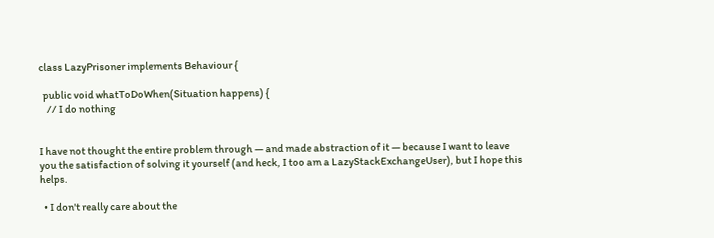class LazyPrisoner implements Behaviour {

  public void whatToDoWhen(Situation happens) {
    // I do nothing


I have not thought the entire problem through — and made abstraction of it — because I want to leave you the satisfaction of solving it yourself (and heck, I too am a LazyStackExchangeUser), but I hope this helps.

  • I don't really care about the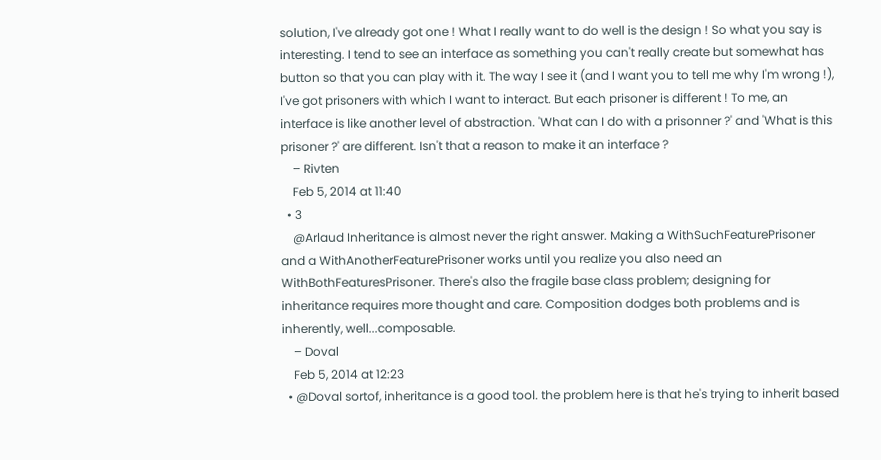solution, I've already got one ! What I really want to do well is the design ! So what you say is interesting. I tend to see an interface as something you can't really create but somewhat has button so that you can play with it. The way I see it (and I want you to tell me why I'm wrong !), I've got prisoners with which I want to interact. But each prisoner is different ! To me, an interface is like another level of abstraction. 'What can I do with a prisonner ?' and 'What is this prisoner ?' are different. Isn't that a reason to make it an interface ?
    – Rivten
    Feb 5, 2014 at 11:40
  • 3
    @Arlaud Inheritance is almost never the right answer. Making a WithSuchFeaturePrisoner and a WithAnotherFeaturePrisoner works until you realize you also need an WithBothFeaturesPrisoner. There's also the fragile base class problem; designing for inheritance requires more thought and care. Composition dodges both problems and is inherently, well...composable.
    – Doval
    Feb 5, 2014 at 12:23
  • @Doval sortof, inheritance is a good tool. the problem here is that he's trying to inherit based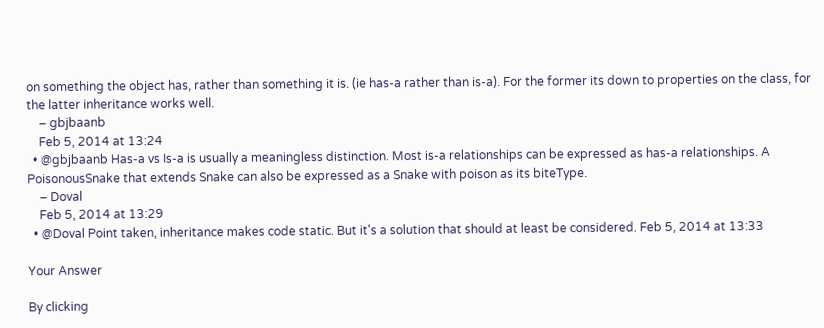on something the object has, rather than something it is. (ie has-a rather than is-a). For the former its down to properties on the class, for the latter inheritance works well.
    – gbjbaanb
    Feb 5, 2014 at 13:24
  • @gbjbaanb Has-a vs Is-a is usually a meaningless distinction. Most is-a relationships can be expressed as has-a relationships. A PoisonousSnake that extends Snake can also be expressed as a Snake with poison as its biteType.
    – Doval
    Feb 5, 2014 at 13:29
  • @Doval Point taken, inheritance makes code static. But it's a solution that should at least be considered. Feb 5, 2014 at 13:33

Your Answer

By clicking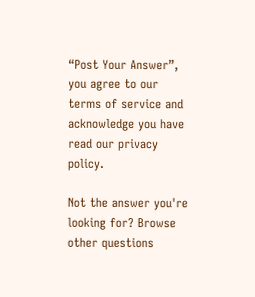“Post Your Answer”, you agree to our terms of service and acknowledge you have read our privacy policy.

Not the answer you're looking for? Browse other questions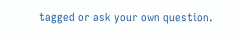tagged or ask your own question.